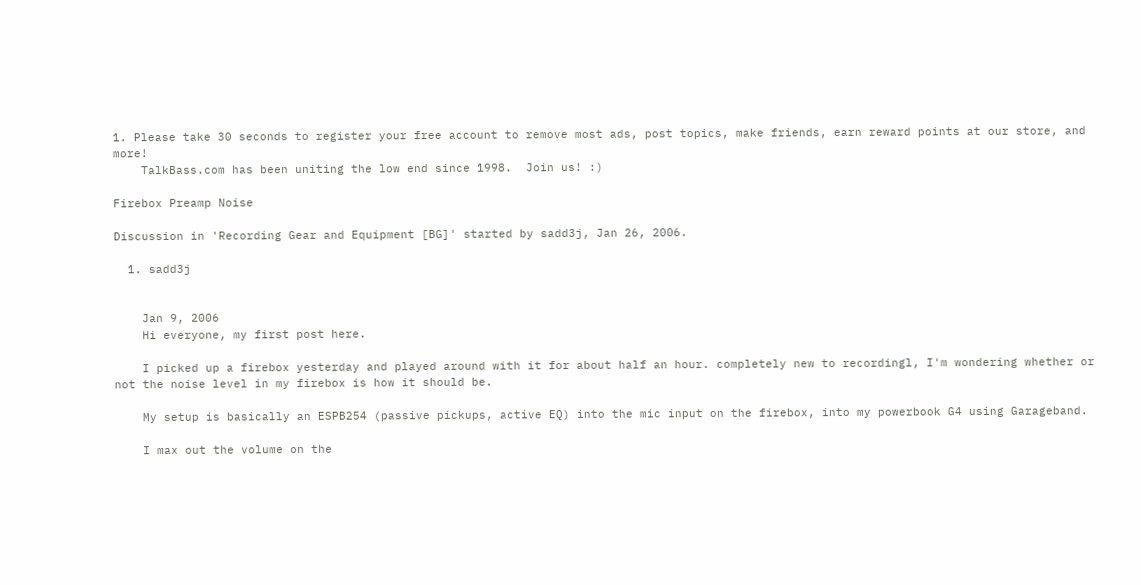1. Please take 30 seconds to register your free account to remove most ads, post topics, make friends, earn reward points at our store, and more!
    TalkBass.com has been uniting the low end since 1998.  Join us! :)

Firebox Preamp Noise

Discussion in 'Recording Gear and Equipment [BG]' started by sadd3j, Jan 26, 2006.

  1. sadd3j


    Jan 9, 2006
    Hi everyone, my first post here.

    I picked up a firebox yesterday and played around with it for about half an hour. completely new to recordingl, I'm wondering whether or not the noise level in my firebox is how it should be.

    My setup is basically an ESPB254 (passive pickups, active EQ) into the mic input on the firebox, into my powerbook G4 using Garageband.

    I max out the volume on the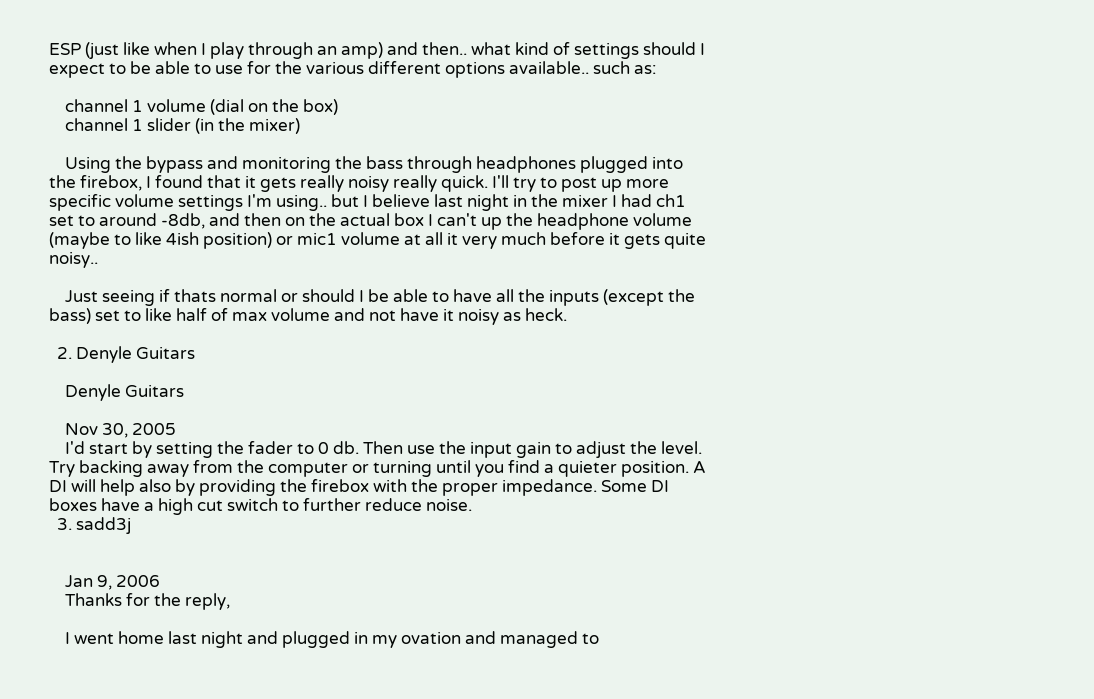ESP (just like when I play through an amp) and then.. what kind of settings should I expect to be able to use for the various different options available.. such as:

    channel 1 volume (dial on the box)
    channel 1 slider (in the mixer)

    Using the bypass and monitoring the bass through headphones plugged into the firebox, I found that it gets really noisy really quick. I'll try to post up more specific volume settings I'm using.. but I believe last night in the mixer I had ch1 set to around -8db, and then on the actual box I can't up the headphone volume (maybe to like 4ish position) or mic1 volume at all it very much before it gets quite noisy..

    Just seeing if thats normal or should I be able to have all the inputs (except the bass) set to like half of max volume and not have it noisy as heck.

  2. Denyle Guitars

    Denyle Guitars

    Nov 30, 2005
    I'd start by setting the fader to 0 db. Then use the input gain to adjust the level. Try backing away from the computer or turning until you find a quieter position. A DI will help also by providing the firebox with the proper impedance. Some DI boxes have a high cut switch to further reduce noise.
  3. sadd3j


    Jan 9, 2006
    Thanks for the reply,

    I went home last night and plugged in my ovation and managed to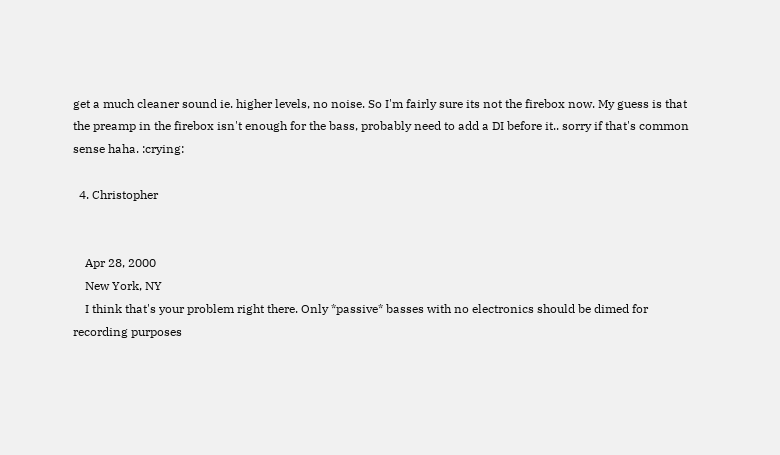get a much cleaner sound ie. higher levels, no noise. So I'm fairly sure its not the firebox now. My guess is that the preamp in the firebox isn't enough for the bass, probably need to add a DI before it.. sorry if that's common sense haha. :crying:

  4. Christopher


    Apr 28, 2000
    New York, NY
    I think that's your problem right there. Only *passive* basses with no electronics should be dimed for recording purposes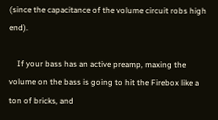(since the capacitance of the volume circuit robs high end).

    If your bass has an active preamp, maxing the volume on the bass is going to hit the Firebox like a ton of bricks, and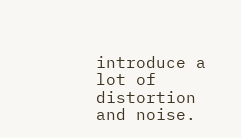introduce a lot of distortion and noise.